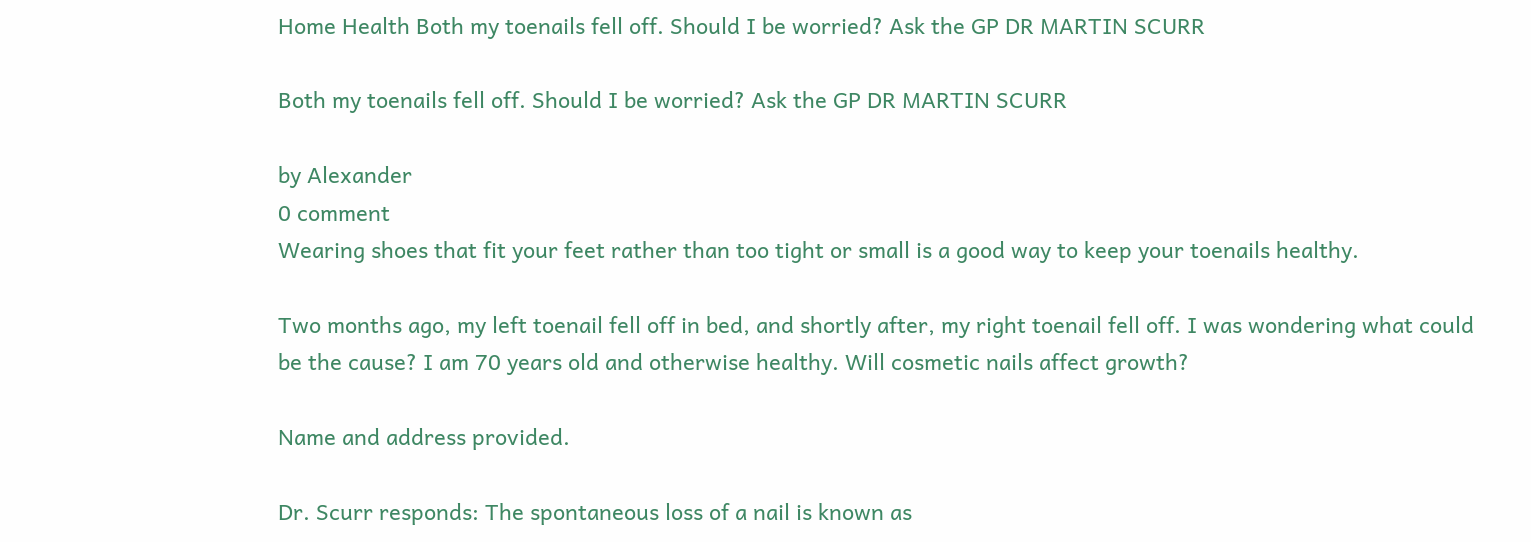Home Health Both my toenails fell off. Should I be worried? Ask the GP DR MARTIN SCURR

Both my toenails fell off. Should I be worried? Ask the GP DR MARTIN SCURR

by Alexander
0 comment
Wearing shoes that fit your feet rather than too tight or small is a good way to keep your toenails healthy.

Two months ago, my left toenail fell off in bed, and shortly after, my right toenail fell off. I was wondering what could be the cause? I am 70 years old and otherwise healthy. Will cosmetic nails affect growth?

Name and address provided.

Dr. Scurr responds: The spontaneous loss of a nail is known as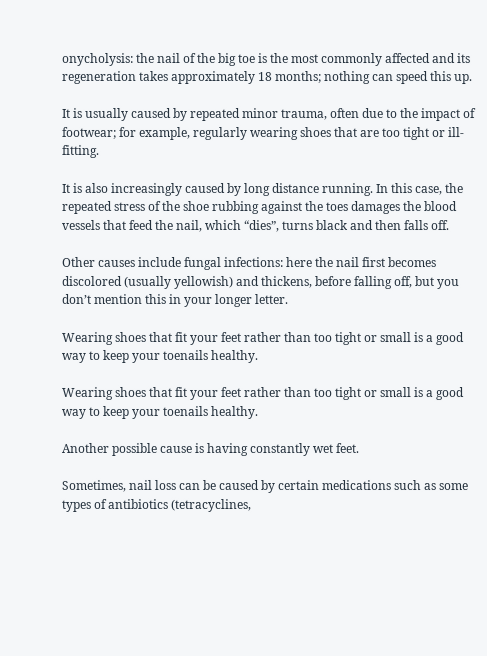onycholysis: the nail of the big toe is the most commonly affected and its regeneration takes approximately 18 months; nothing can speed this up.

It is usually caused by repeated minor trauma, often due to the impact of footwear; for example, regularly wearing shoes that are too tight or ill-fitting.

It is also increasingly caused by long distance running. In this case, the repeated stress of the shoe rubbing against the toes damages the blood vessels that feed the nail, which “dies”, turns black and then falls off.

Other causes include fungal infections: here the nail first becomes discolored (usually yellowish) and thickens, before falling off, but you don’t mention this in your longer letter.

Wearing shoes that fit your feet rather than too tight or small is a good way to keep your toenails healthy.

Wearing shoes that fit your feet rather than too tight or small is a good way to keep your toenails healthy.

Another possible cause is having constantly wet feet.

Sometimes, nail loss can be caused by certain medications such as some types of antibiotics (tetracyclines,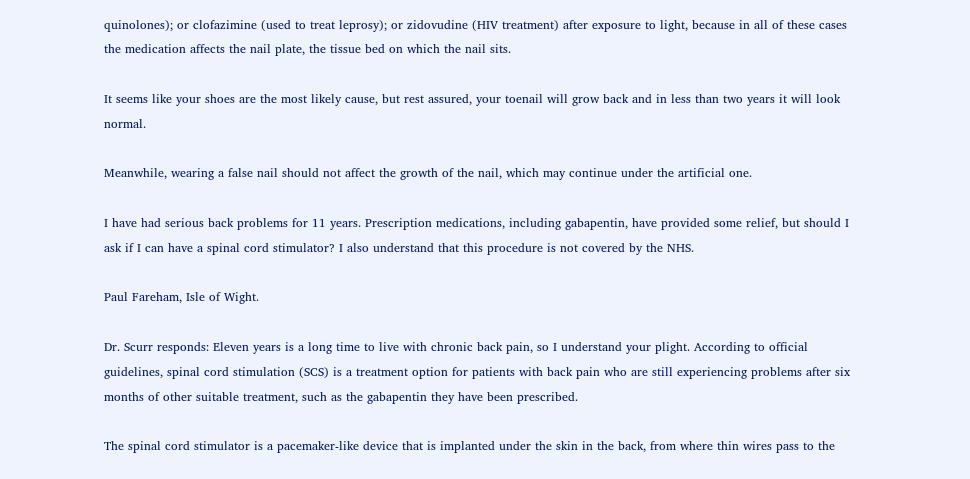quinolones); or clofazimine (used to treat leprosy); or zidovudine (HIV treatment) after exposure to light, because in all of these cases the medication affects the nail plate, the tissue bed on which the nail sits.

It seems like your shoes are the most likely cause, but rest assured, your toenail will grow back and in less than two years it will look normal.

Meanwhile, wearing a false nail should not affect the growth of the nail, which may continue under the artificial one.

I have had serious back problems for 11 years. Prescription medications, including gabapentin, have provided some relief, but should I ask if I can have a spinal cord stimulator? I also understand that this procedure is not covered by the NHS.

Paul Fareham, Isle of Wight.

Dr. Scurr responds: Eleven years is a long time to live with chronic back pain, so I understand your plight. According to official guidelines, spinal cord stimulation (SCS) is a treatment option for patients with back pain who are still experiencing problems after six months of other suitable treatment, such as the gabapentin they have been prescribed.

The spinal cord stimulator is a pacemaker-like device that is implanted under the skin in the back, from where thin wires pass to the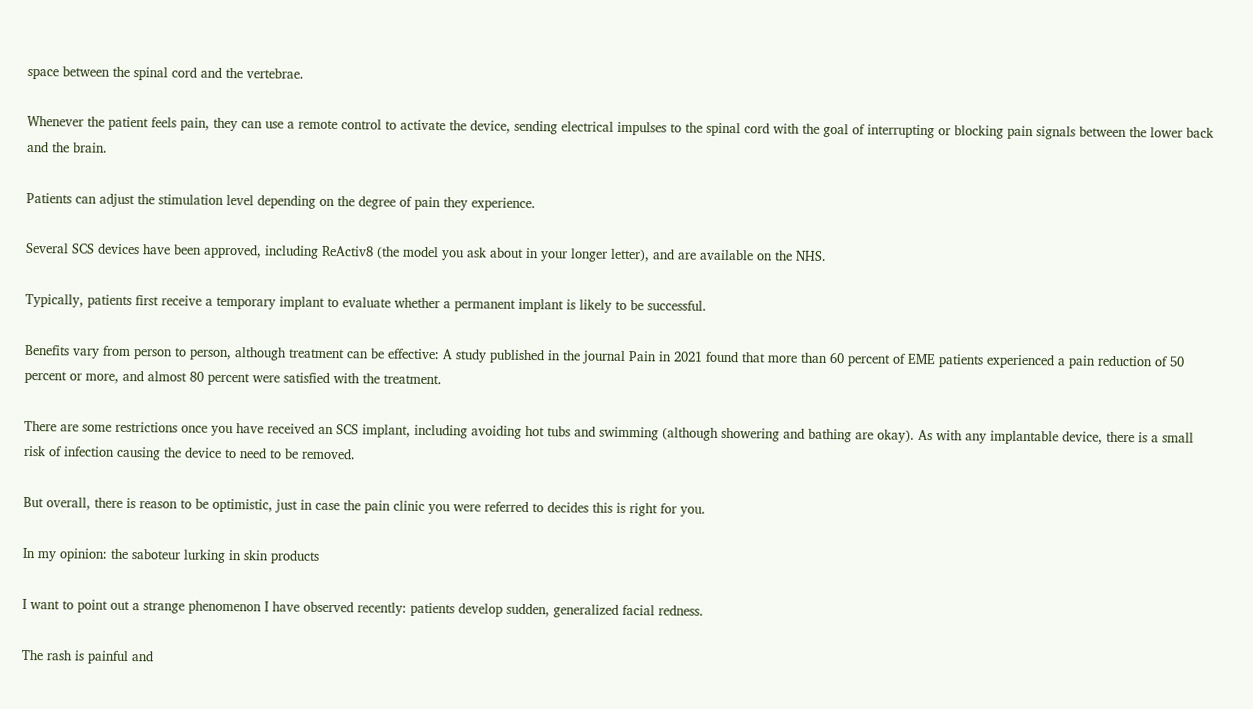space between the spinal cord and the vertebrae.

Whenever the patient feels pain, they can use a remote control to activate the device, sending electrical impulses to the spinal cord with the goal of interrupting or blocking pain signals between the lower back and the brain.

Patients can adjust the stimulation level depending on the degree of pain they experience.

Several SCS devices have been approved, including ReActiv8 (the model you ask about in your longer letter), and are available on the NHS.

Typically, patients first receive a temporary implant to evaluate whether a permanent implant is likely to be successful.

Benefits vary from person to person, although treatment can be effective: A study published in the journal Pain in 2021 found that more than 60 percent of EME patients experienced a pain reduction of 50 percent or more, and almost 80 percent were satisfied with the treatment.

There are some restrictions once you have received an SCS implant, including avoiding hot tubs and swimming (although showering and bathing are okay). As with any implantable device, there is a small risk of infection causing the device to need to be removed.

But overall, there is reason to be optimistic, just in case the pain clinic you were referred to decides this is right for you.

In my opinion: the saboteur lurking in skin products

I want to point out a strange phenomenon I have observed recently: patients develop sudden, generalized facial redness.

The rash is painful and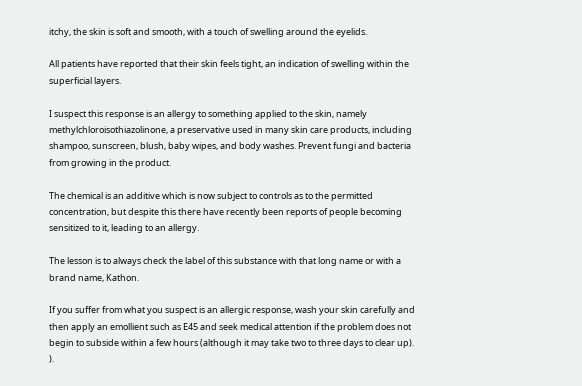itchy, the skin is soft and smooth, with a touch of swelling around the eyelids.

All patients have reported that their skin feels tight, an indication of swelling within the superficial layers.

I suspect this response is an allergy to something applied to the skin, namely methylchloroisothiazolinone, a preservative used in many skin care products, including shampoo, sunscreen, blush, baby wipes, and body washes. Prevent fungi and bacteria from growing in the product.

The chemical is an additive which is now subject to controls as to the permitted concentration, but despite this there have recently been reports of people becoming sensitized to it, leading to an allergy.

The lesson is to always check the label of this substance with that long name or with a brand name, Kathon.

If you suffer from what you suspect is an allergic response, wash your skin carefully and then apply an emollient such as E45 and seek medical attention if the problem does not begin to subside within a few hours (although it may take two to three days to clear up). ).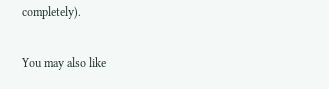completely).

You may also like